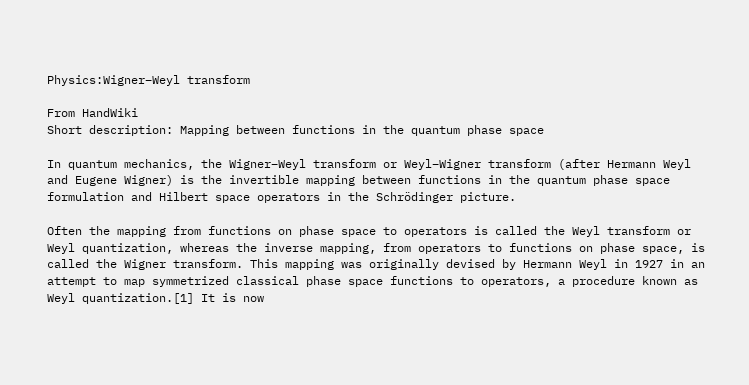Physics:Wigner–Weyl transform

From HandWiki
Short description: Mapping between functions in the quantum phase space

In quantum mechanics, the Wigner–Weyl transform or Weyl–Wigner transform (after Hermann Weyl and Eugene Wigner) is the invertible mapping between functions in the quantum phase space formulation and Hilbert space operators in the Schrödinger picture.

Often the mapping from functions on phase space to operators is called the Weyl transform or Weyl quantization, whereas the inverse mapping, from operators to functions on phase space, is called the Wigner transform. This mapping was originally devised by Hermann Weyl in 1927 in an attempt to map symmetrized classical phase space functions to operators, a procedure known as Weyl quantization.[1] It is now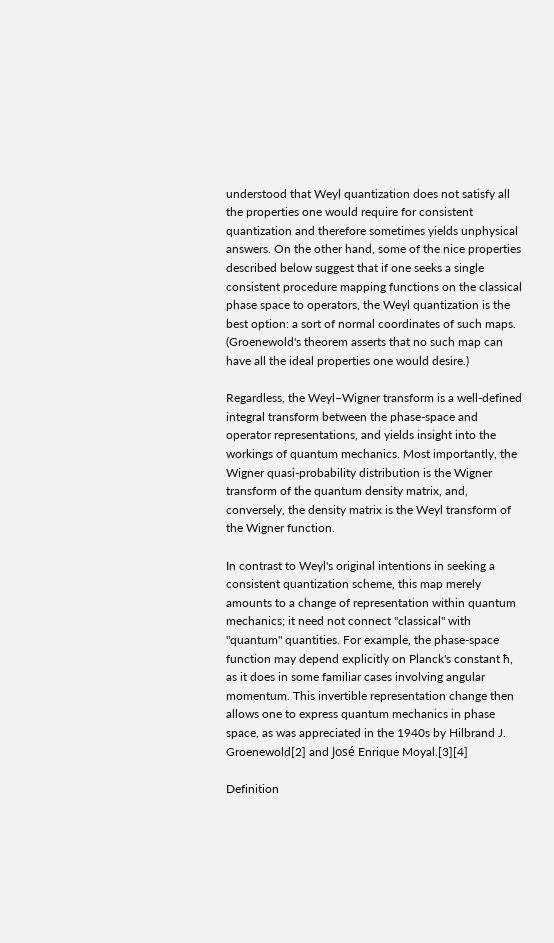understood that Weyl quantization does not satisfy all the properties one would require for consistent quantization and therefore sometimes yields unphysical answers. On the other hand, some of the nice properties described below suggest that if one seeks a single consistent procedure mapping functions on the classical phase space to operators, the Weyl quantization is the best option: a sort of normal coordinates of such maps. (Groenewold's theorem asserts that no such map can have all the ideal properties one would desire.)

Regardless, the Weyl–Wigner transform is a well-defined integral transform between the phase-space and operator representations, and yields insight into the workings of quantum mechanics. Most importantly, the Wigner quasi-probability distribution is the Wigner transform of the quantum density matrix, and, conversely, the density matrix is the Weyl transform of the Wigner function.

In contrast to Weyl's original intentions in seeking a consistent quantization scheme, this map merely amounts to a change of representation within quantum mechanics; it need not connect "classical" with "quantum" quantities. For example, the phase-space function may depend explicitly on Planck's constant ħ, as it does in some familiar cases involving angular momentum. This invertible representation change then allows one to express quantum mechanics in phase space, as was appreciated in the 1940s by Hilbrand J. Groenewold[2] and José Enrique Moyal.[3][4]

Definition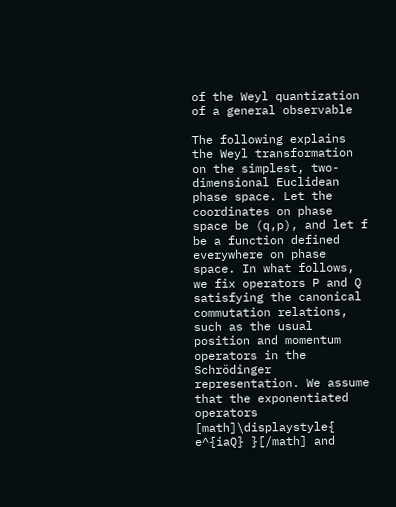of the Weyl quantization of a general observable

The following explains the Weyl transformation on the simplest, two-dimensional Euclidean phase space. Let the coordinates on phase space be (q,p), and let f be a function defined everywhere on phase space. In what follows, we fix operators P and Q satisfying the canonical commutation relations, such as the usual position and momentum operators in the Schrödinger representation. We assume that the exponentiated operators [math]\displaystyle{ e^{iaQ} }[/math] and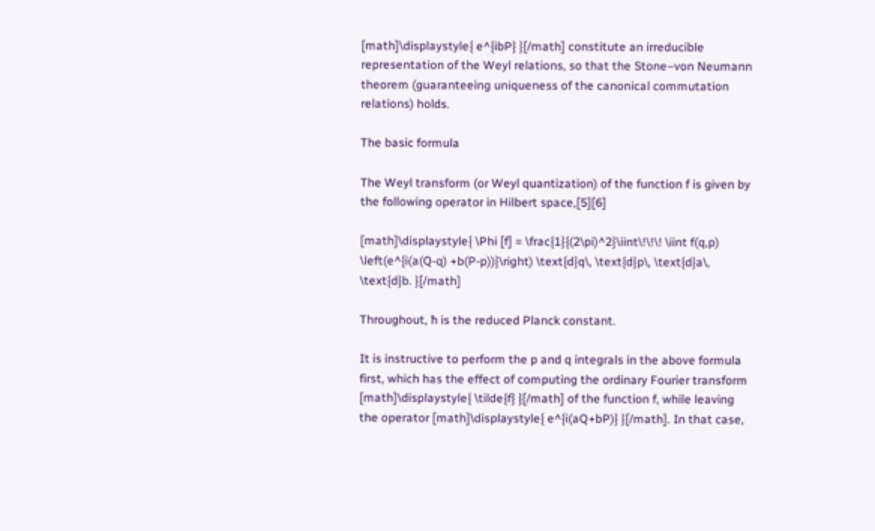[math]\displaystyle{ e^{ibP} }[/math] constitute an irreducible representation of the Weyl relations, so that the Stone–von Neumann theorem (guaranteeing uniqueness of the canonical commutation relations) holds.

The basic formula

The Weyl transform (or Weyl quantization) of the function f is given by the following operator in Hilbert space,[5][6]

[math]\displaystyle{ \Phi [f] = \frac{1}{(2\pi)^2}\iint\!\!\! \iint f(q,p) \left(e^{i(a(Q-q) +b(P-p))}\right) \text{d}q\, \text{d}p\, \text{d}a\, \text{d}b. }[/math]

Throughout, ħ is the reduced Planck constant.

It is instructive to perform the p and q integrals in the above formula first, which has the effect of computing the ordinary Fourier transform [math]\displaystyle{ \tilde{f} }[/math] of the function f, while leaving the operator [math]\displaystyle{ e^{i(aQ+bP)} }[/math]. In that case,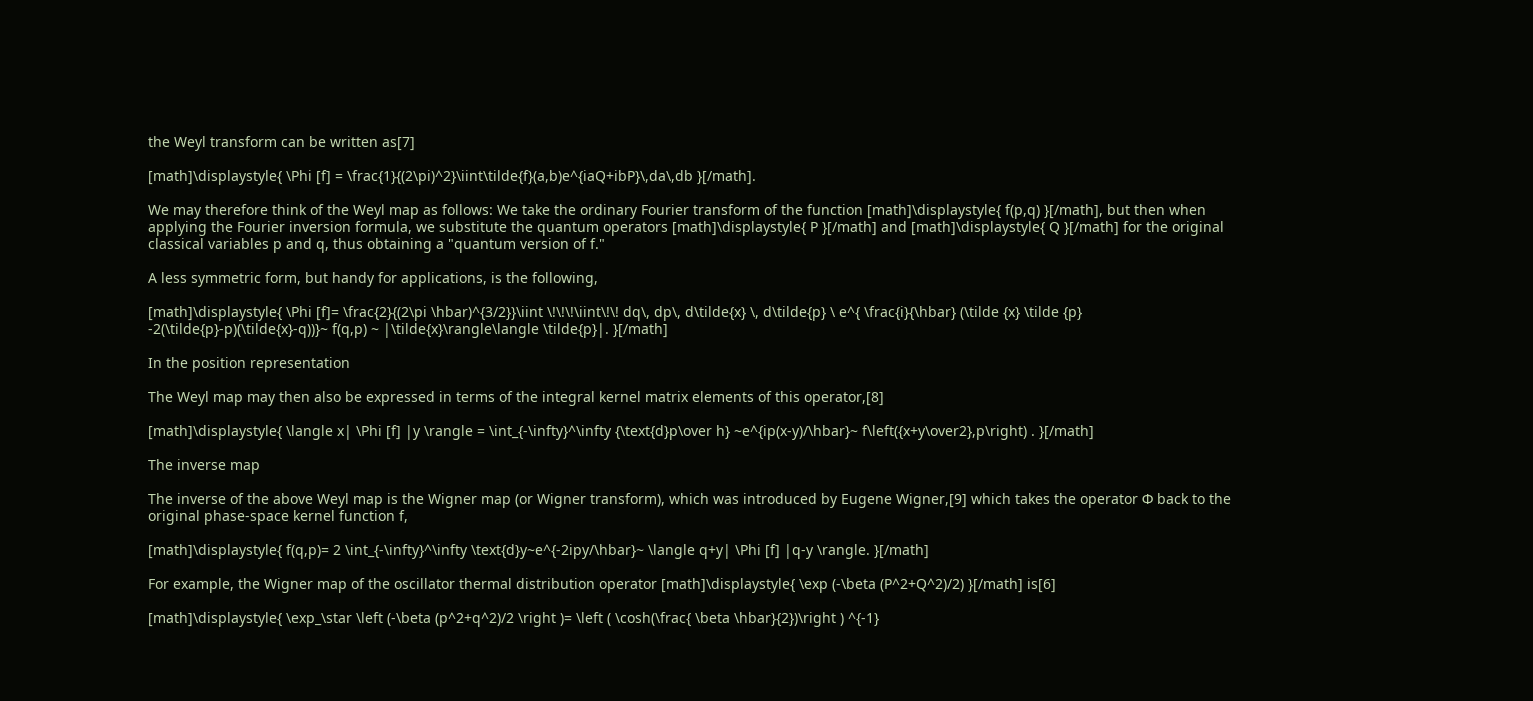the Weyl transform can be written as[7]

[math]\displaystyle{ \Phi [f] = \frac{1}{(2\pi)^2}\iint\tilde{f}(a,b)e^{iaQ+ibP}\,da\,db }[/math].

We may therefore think of the Weyl map as follows: We take the ordinary Fourier transform of the function [math]\displaystyle{ f(p,q) }[/math], but then when applying the Fourier inversion formula, we substitute the quantum operators [math]\displaystyle{ P }[/math] and [math]\displaystyle{ Q }[/math] for the original classical variables p and q, thus obtaining a "quantum version of f."

A less symmetric form, but handy for applications, is the following,

[math]\displaystyle{ \Phi [f]= \frac{2}{(2\pi \hbar)^{3/2}}\iint \!\!\!\iint\!\! dq\, dp\, d\tilde{x} \, d\tilde{p} \ e^{ \frac{i}{\hbar} (\tilde {x} \tilde {p} -2(\tilde{p}-p)(\tilde{x}-q))}~ f(q,p) ~ |\tilde{x}\rangle\langle \tilde{p}|. }[/math]

In the position representation

The Weyl map may then also be expressed in terms of the integral kernel matrix elements of this operator,[8]

[math]\displaystyle{ \langle x| \Phi [f] |y \rangle = \int_{-\infty}^\infty {\text{d}p\over h} ~e^{ip(x-y)/\hbar}~ f\left({x+y\over2},p\right) . }[/math]

The inverse map

The inverse of the above Weyl map is the Wigner map (or Wigner transform), which was introduced by Eugene Wigner,[9] which takes the operator Φ back to the original phase-space kernel function f,

[math]\displaystyle{ f(q,p)= 2 \int_{-\infty}^\infty \text{d}y~e^{-2ipy/\hbar}~ \langle q+y| \Phi [f] |q-y \rangle. }[/math]

For example, the Wigner map of the oscillator thermal distribution operator [math]\displaystyle{ \exp (-\beta (P^2+Q^2)/2) }[/math] is[6]

[math]\displaystyle{ \exp_\star \left (-\beta (p^2+q^2)/2 \right )= \left ( \cosh(\frac{ \beta \hbar}{2})\right ) ^{-1}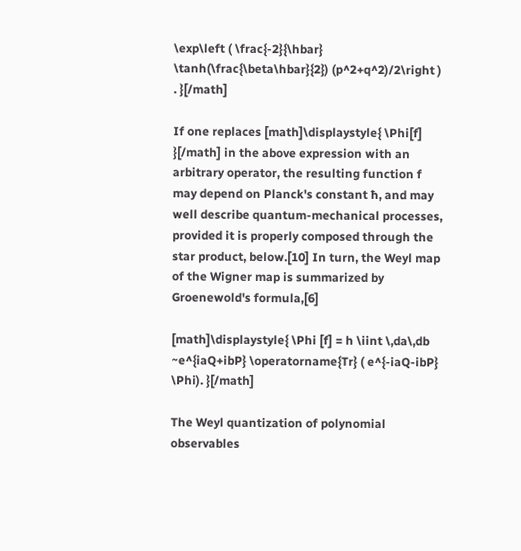\exp\left ( \frac{-2}{\hbar} \tanh(\frac{\beta\hbar}{2}) (p^2+q^2)/2\right ) . }[/math]

If one replaces [math]\displaystyle{ \Phi[f] }[/math] in the above expression with an arbitrary operator, the resulting function f may depend on Planck's constant ħ, and may well describe quantum-mechanical processes, provided it is properly composed through the star product, below.[10] In turn, the Weyl map of the Wigner map is summarized by Groenewold's formula,[6]

[math]\displaystyle{ \Phi [f] = h \iint \,da\,db ~e^{iaQ+ibP} \operatorname{Tr} ( e^{-iaQ-ibP} \Phi). }[/math]

The Weyl quantization of polynomial observables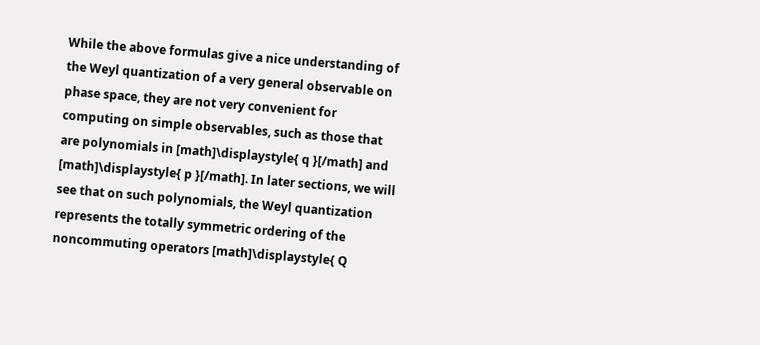While the above formulas give a nice understanding of the Weyl quantization of a very general observable on phase space, they are not very convenient for computing on simple observables, such as those that are polynomials in [math]\displaystyle{ q }[/math] and [math]\displaystyle{ p }[/math]. In later sections, we will see that on such polynomials, the Weyl quantization represents the totally symmetric ordering of the noncommuting operators [math]\displaystyle{ Q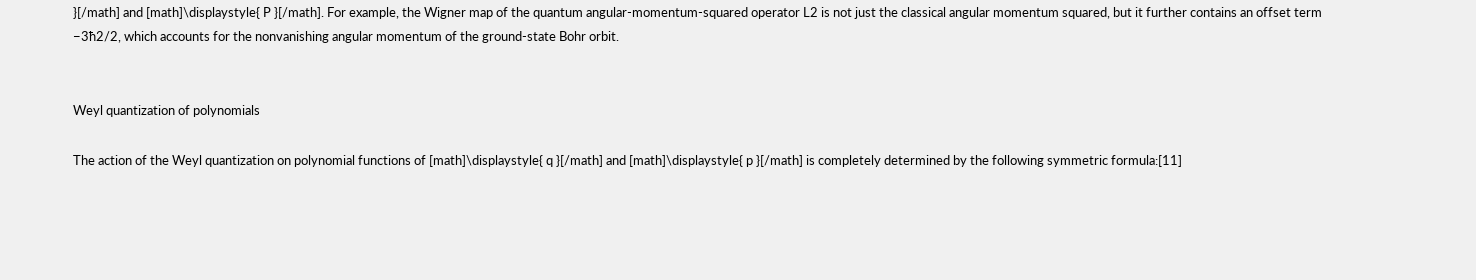}[/math] and [math]\displaystyle{ P }[/math]. For example, the Wigner map of the quantum angular-momentum-squared operator L2 is not just the classical angular momentum squared, but it further contains an offset term −3ħ2/2, which accounts for the nonvanishing angular momentum of the ground-state Bohr orbit.


Weyl quantization of polynomials

The action of the Weyl quantization on polynomial functions of [math]\displaystyle{ q }[/math] and [math]\displaystyle{ p }[/math] is completely determined by the following symmetric formula:[11]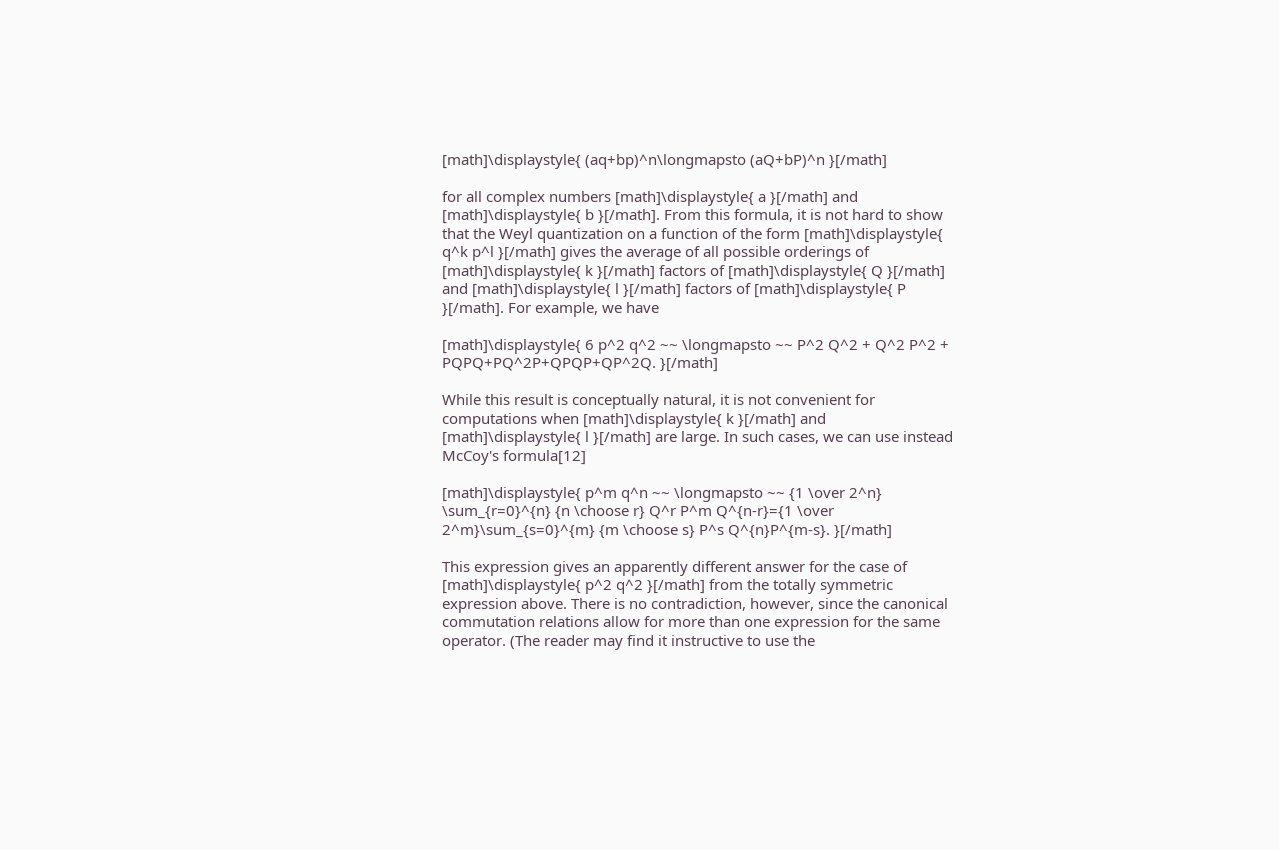[math]\displaystyle{ (aq+bp)^n\longmapsto (aQ+bP)^n }[/math]

for all complex numbers [math]\displaystyle{ a }[/math] and [math]\displaystyle{ b }[/math]. From this formula, it is not hard to show that the Weyl quantization on a function of the form [math]\displaystyle{ q^k p^l }[/math] gives the average of all possible orderings of [math]\displaystyle{ k }[/math] factors of [math]\displaystyle{ Q }[/math] and [math]\displaystyle{ l }[/math] factors of [math]\displaystyle{ P }[/math]. For example, we have

[math]\displaystyle{ 6 p^2 q^2 ~~ \longmapsto ~~ P^2 Q^2 + Q^2 P^2 + PQPQ+PQ^2P+QPQP+QP^2Q. }[/math]

While this result is conceptually natural, it is not convenient for computations when [math]\displaystyle{ k }[/math] and [math]\displaystyle{ l }[/math] are large. In such cases, we can use instead McCoy's formula[12]

[math]\displaystyle{ p^m q^n ~~ \longmapsto ~~ {1 \over 2^n} \sum_{r=0}^{n} {n \choose r} Q^r P^m Q^{n-r}={1 \over 2^m}\sum_{s=0}^{m} {m \choose s} P^s Q^{n}P^{m-s}. }[/math]

This expression gives an apparently different answer for the case of [math]\displaystyle{ p^2 q^2 }[/math] from the totally symmetric expression above. There is no contradiction, however, since the canonical commutation relations allow for more than one expression for the same operator. (The reader may find it instructive to use the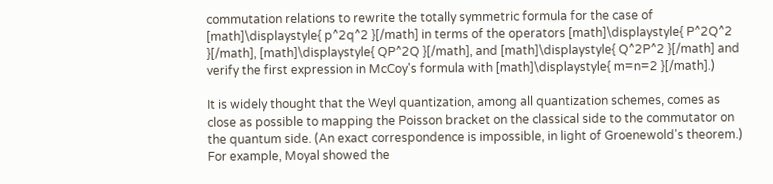commutation relations to rewrite the totally symmetric formula for the case of [math]\displaystyle{ p^2q^2 }[/math] in terms of the operators [math]\displaystyle{ P^2Q^2 }[/math], [math]\displaystyle{ QP^2Q }[/math], and [math]\displaystyle{ Q^2P^2 }[/math] and verify the first expression in McCoy's formula with [math]\displaystyle{ m=n=2 }[/math].)

It is widely thought that the Weyl quantization, among all quantization schemes, comes as close as possible to mapping the Poisson bracket on the classical side to the commutator on the quantum side. (An exact correspondence is impossible, in light of Groenewold's theorem.) For example, Moyal showed the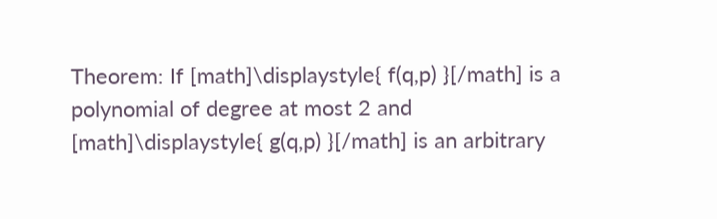Theorem: If [math]\displaystyle{ f(q,p) }[/math] is a polynomial of degree at most 2 and [math]\displaystyle{ g(q,p) }[/math] is an arbitrary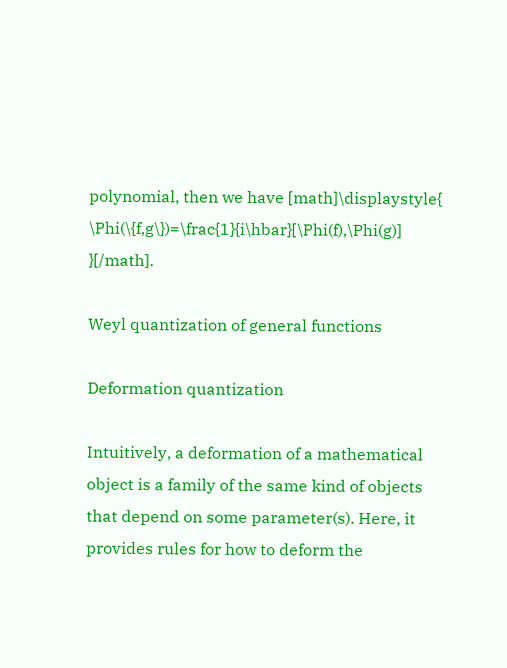polynomial, then we have [math]\displaystyle{ \Phi(\{f,g\})=\frac{1}{i\hbar}[\Phi(f),\Phi(g)] }[/math].

Weyl quantization of general functions

Deformation quantization

Intuitively, a deformation of a mathematical object is a family of the same kind of objects that depend on some parameter(s). Here, it provides rules for how to deform the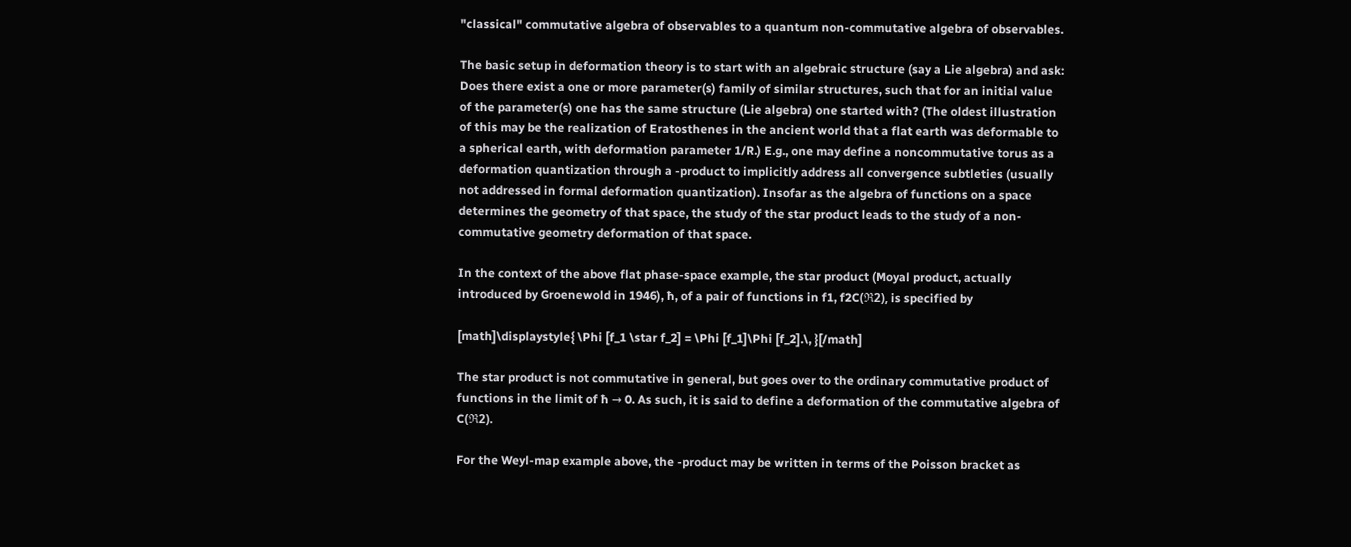"classical" commutative algebra of observables to a quantum non-commutative algebra of observables.

The basic setup in deformation theory is to start with an algebraic structure (say a Lie algebra) and ask: Does there exist a one or more parameter(s) family of similar structures, such that for an initial value of the parameter(s) one has the same structure (Lie algebra) one started with? (The oldest illustration of this may be the realization of Eratosthenes in the ancient world that a flat earth was deformable to a spherical earth, with deformation parameter 1/R.) E.g., one may define a noncommutative torus as a deformation quantization through a -product to implicitly address all convergence subtleties (usually not addressed in formal deformation quantization). Insofar as the algebra of functions on a space determines the geometry of that space, the study of the star product leads to the study of a non-commutative geometry deformation of that space.

In the context of the above flat phase-space example, the star product (Moyal product, actually introduced by Groenewold in 1946), ħ, of a pair of functions in f1, f2C(ℜ2), is specified by

[math]\displaystyle{ \Phi [f_1 \star f_2] = \Phi [f_1]\Phi [f_2].\, }[/math]

The star product is not commutative in general, but goes over to the ordinary commutative product of functions in the limit of ħ → 0. As such, it is said to define a deformation of the commutative algebra of C(ℜ2).

For the Weyl-map example above, the -product may be written in terms of the Poisson bracket as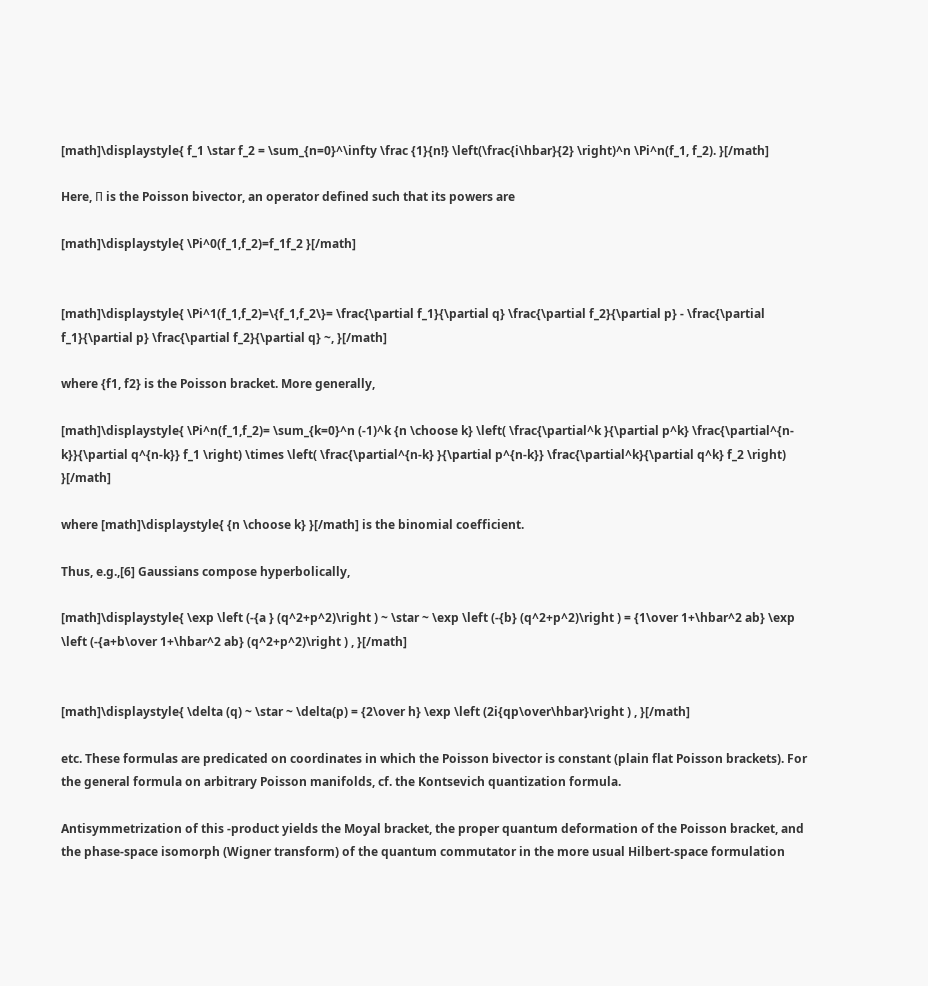[math]\displaystyle{ f_1 \star f_2 = \sum_{n=0}^\infty \frac {1}{n!} \left(\frac{i\hbar}{2} \right)^n \Pi^n(f_1, f_2). }[/math]

Here, Π is the Poisson bivector, an operator defined such that its powers are

[math]\displaystyle{ \Pi^0(f_1,f_2)=f_1f_2 }[/math]


[math]\displaystyle{ \Pi^1(f_1,f_2)=\{f_1,f_2\}= \frac{\partial f_1}{\partial q} \frac{\partial f_2}{\partial p} - \frac{\partial f_1}{\partial p} \frac{\partial f_2}{\partial q} ~, }[/math]

where {f1, f2} is the Poisson bracket. More generally,

[math]\displaystyle{ \Pi^n(f_1,f_2)= \sum_{k=0}^n (-1)^k {n \choose k} \left( \frac{\partial^k }{\partial p^k} \frac{\partial^{n-k}}{\partial q^{n-k}} f_1 \right) \times \left( \frac{\partial^{n-k} }{\partial p^{n-k}} \frac{\partial^k}{\partial q^k} f_2 \right) }[/math]

where [math]\displaystyle{ {n \choose k} }[/math] is the binomial coefficient.

Thus, e.g.,[6] Gaussians compose hyperbolically,

[math]\displaystyle{ \exp \left (-{a } (q^2+p^2)\right ) ~ \star ~ \exp \left (-{b} (q^2+p^2)\right ) = {1\over 1+\hbar^2 ab} \exp \left (-{a+b\over 1+\hbar^2 ab} (q^2+p^2)\right ) , }[/math]


[math]\displaystyle{ \delta (q) ~ \star ~ \delta(p) = {2\over h} \exp \left (2i{qp\over\hbar}\right ) , }[/math]

etc. These formulas are predicated on coordinates in which the Poisson bivector is constant (plain flat Poisson brackets). For the general formula on arbitrary Poisson manifolds, cf. the Kontsevich quantization formula.

Antisymmetrization of this -product yields the Moyal bracket, the proper quantum deformation of the Poisson bracket, and the phase-space isomorph (Wigner transform) of the quantum commutator in the more usual Hilbert-space formulation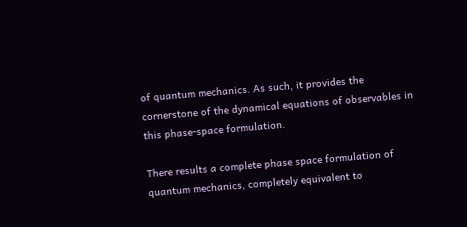of quantum mechanics. As such, it provides the cornerstone of the dynamical equations of observables in this phase-space formulation.

There results a complete phase space formulation of quantum mechanics, completely equivalent to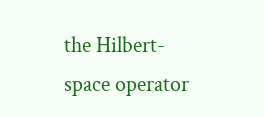the Hilbert-space operator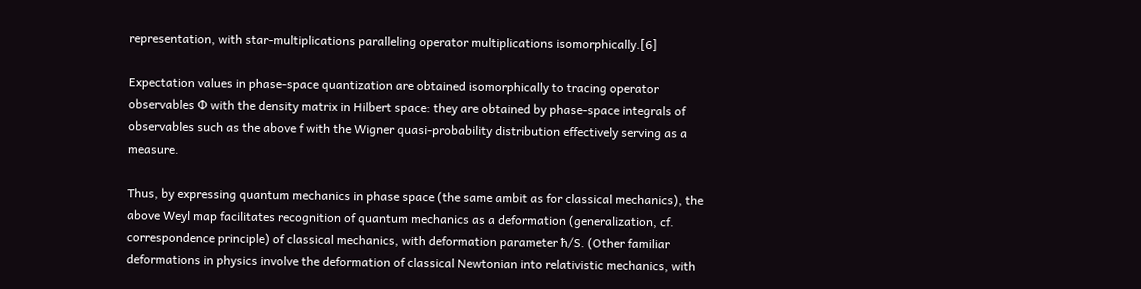representation, with star-multiplications paralleling operator multiplications isomorphically.[6]

Expectation values in phase-space quantization are obtained isomorphically to tracing operator observables Φ with the density matrix in Hilbert space: they are obtained by phase-space integrals of observables such as the above f with the Wigner quasi-probability distribution effectively serving as a measure.

Thus, by expressing quantum mechanics in phase space (the same ambit as for classical mechanics), the above Weyl map facilitates recognition of quantum mechanics as a deformation (generalization, cf. correspondence principle) of classical mechanics, with deformation parameter ħ/S. (Other familiar deformations in physics involve the deformation of classical Newtonian into relativistic mechanics, with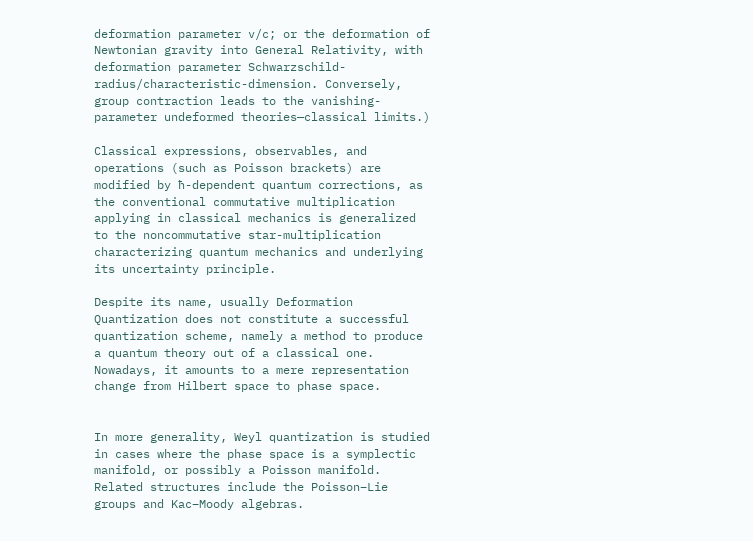deformation parameter v/c; or the deformation of Newtonian gravity into General Relativity, with deformation parameter Schwarzschild-radius/characteristic-dimension. Conversely, group contraction leads to the vanishing-parameter undeformed theories—classical limits.)

Classical expressions, observables, and operations (such as Poisson brackets) are modified by ħ-dependent quantum corrections, as the conventional commutative multiplication applying in classical mechanics is generalized to the noncommutative star-multiplication characterizing quantum mechanics and underlying its uncertainty principle.

Despite its name, usually Deformation Quantization does not constitute a successful quantization scheme, namely a method to produce a quantum theory out of a classical one. Nowadays, it amounts to a mere representation change from Hilbert space to phase space.


In more generality, Weyl quantization is studied in cases where the phase space is a symplectic manifold, or possibly a Poisson manifold. Related structures include the Poisson–Lie groups and Kac–Moody algebras.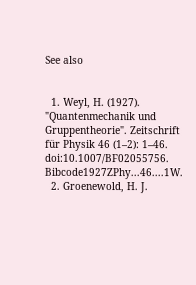See also


  1. Weyl, H. (1927). "Quantenmechanik und Gruppentheorie". Zeitschrift für Physik 46 (1–2): 1–46. doi:10.1007/BF02055756. Bibcode1927ZPhy...46....1W.
  2. Groenewold, H. J.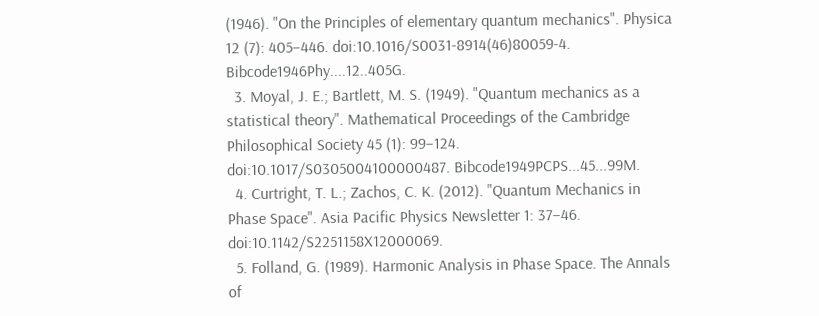(1946). "On the Principles of elementary quantum mechanics". Physica 12 (7): 405–446. doi:10.1016/S0031-8914(46)80059-4. Bibcode1946Phy....12..405G.
  3. Moyal, J. E.; Bartlett, M. S. (1949). "Quantum mechanics as a statistical theory". Mathematical Proceedings of the Cambridge Philosophical Society 45 (1): 99–124. doi:10.1017/S0305004100000487. Bibcode1949PCPS...45...99M.
  4. Curtright, T. L.; Zachos, C. K. (2012). "Quantum Mechanics in Phase Space". Asia Pacific Physics Newsletter 1: 37–46. doi:10.1142/S2251158X12000069.
  5. Folland, G. (1989). Harmonic Analysis in Phase Space. The Annals of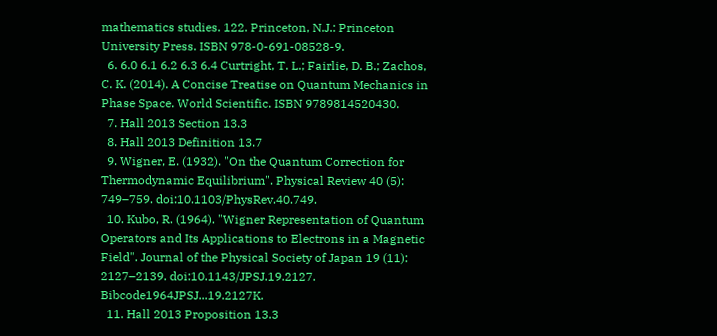mathematics studies. 122. Princeton, N.J.: Princeton University Press. ISBN 978-0-691-08528-9.
  6. 6.0 6.1 6.2 6.3 6.4 Curtright, T. L.; Fairlie, D. B.; Zachos, C. K. (2014). A Concise Treatise on Quantum Mechanics in Phase Space. World Scientific. ISBN 9789814520430.
  7. Hall 2013 Section 13.3
  8. Hall 2013 Definition 13.7
  9. Wigner, E. (1932). "On the Quantum Correction for Thermodynamic Equilibrium". Physical Review 40 (5): 749–759. doi:10.1103/PhysRev.40.749.
  10. Kubo, R. (1964). "Wigner Representation of Quantum Operators and Its Applications to Electrons in a Magnetic Field". Journal of the Physical Society of Japan 19 (11): 2127–2139. doi:10.1143/JPSJ.19.2127. Bibcode1964JPSJ...19.2127K.
  11. Hall 2013 Proposition 13.3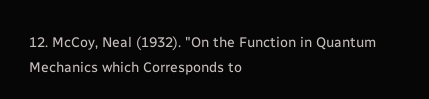12. McCoy, Neal (1932). "On the Function in Quantum Mechanics which Corresponds to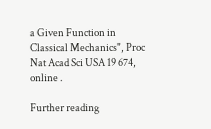a Given Function in Classical Mechanics", Proc Nat Acad Sci USA 19 674, online .

Further reading